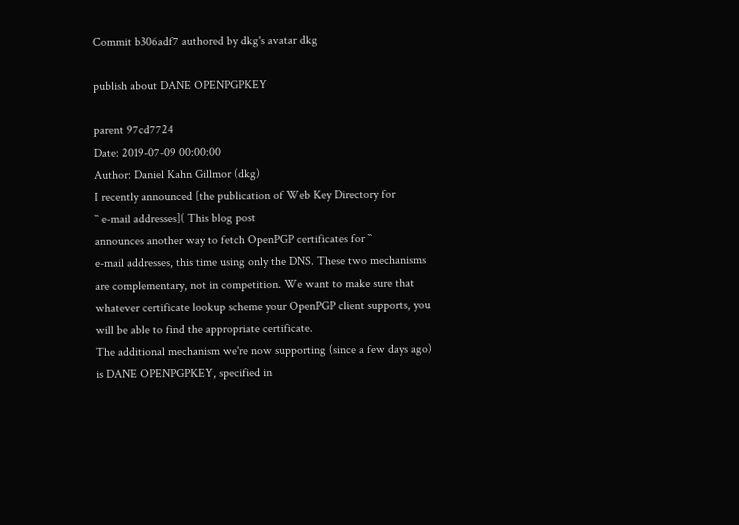Commit b306adf7 authored by dkg's avatar dkg

publish about DANE OPENPGPKEY

parent 97cd7724
Date: 2019-07-09 00:00:00
Author: Daniel Kahn Gillmor (dkg)
I recently announced [the publication of Web Key Directory for
`` e-mail addresses]( This blog post
announces another way to fetch OpenPGP certificates for ``
e-mail addresses, this time using only the DNS. These two mechanisms
are complementary, not in competition. We want to make sure that
whatever certificate lookup scheme your OpenPGP client supports, you
will be able to find the appropriate certificate.
The additional mechanism we're now supporting (since a few days ago)
is DANE OPENPGPKEY, specified in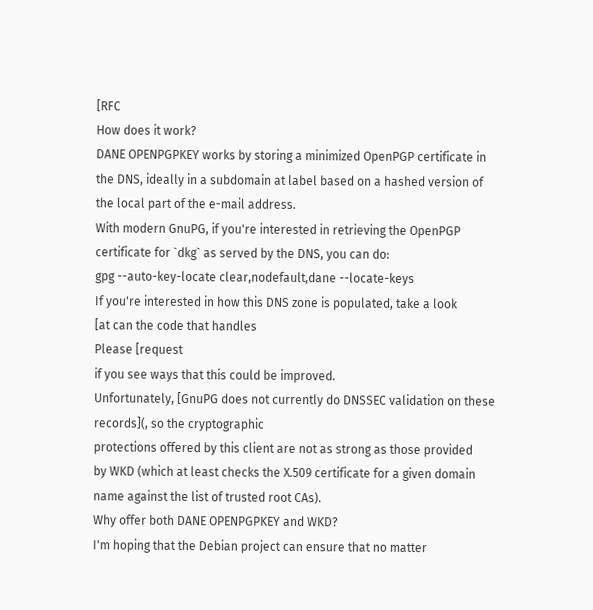[RFC
How does it work?
DANE OPENPGPKEY works by storing a minimized OpenPGP certificate in
the DNS, ideally in a subdomain at label based on a hashed version of
the local part of the e-mail address.
With modern GnuPG, if you're interested in retrieving the OpenPGP
certificate for `dkg` as served by the DNS, you can do:
gpg --auto-key-locate clear,nodefault,dane --locate-keys
If you're interested in how this DNS zone is populated, take a look
[at can the code that handles
Please [request
if you see ways that this could be improved.
Unfortunately, [GnuPG does not currently do DNSSEC validation on these
records](, so the cryptographic
protections offered by this client are not as strong as those provided
by WKD (which at least checks the X.509 certificate for a given domain
name against the list of trusted root CAs).
Why offer both DANE OPENPGPKEY and WKD?
I'm hoping that the Debian project can ensure that no matter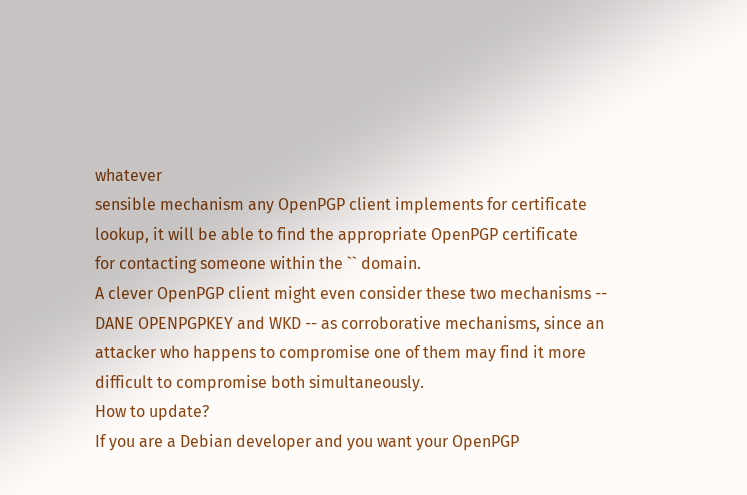whatever
sensible mechanism any OpenPGP client implements for certificate
lookup, it will be able to find the appropriate OpenPGP certificate
for contacting someone within the `` domain.
A clever OpenPGP client might even consider these two mechanisms --
DANE OPENPGPKEY and WKD -- as corroborative mechanisms, since an
attacker who happens to compromise one of them may find it more
difficult to compromise both simultaneously.
How to update?
If you are a Debian developer and you want your OpenPGP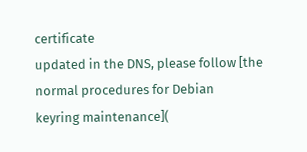certificate
updated in the DNS, please follow [the normal procedures for Debian
keyring maintenance](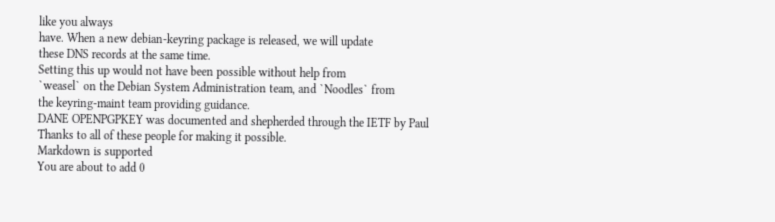like you always
have. When a new debian-keyring package is released, we will update
these DNS records at the same time.
Setting this up would not have been possible without help from
`weasel` on the Debian System Administration team, and `Noodles` from
the keyring-maint team providing guidance.
DANE OPENPGPKEY was documented and shepherded through the IETF by Paul
Thanks to all of these people for making it possible.
Markdown is supported
You are about to add 0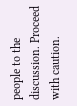people to the discussion. Proceed with caution.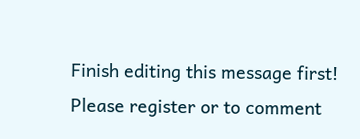Finish editing this message first!
Please register or to comment